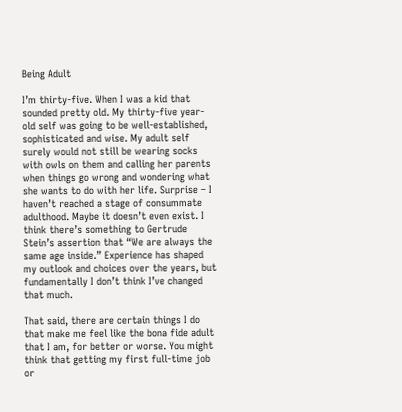Being Adult

I’m thirty-five. When I was a kid that sounded pretty old. My thirty-five year-old self was going to be well-established, sophisticated and wise. My adult self surely would not still be wearing socks with owls on them and calling her parents when things go wrong and wondering what she wants to do with her life. Surprise – I haven’t reached a stage of consummate adulthood. Maybe it doesn’t even exist. I think there’s something to Gertrude Stein’s assertion that “We are always the same age inside.” Experience has shaped my outlook and choices over the years, but fundamentally I don’t think I’ve changed that much.

That said, there are certain things I do that make me feel like the bona fide adult that I am, for better or worse. You might think that getting my first full-time job or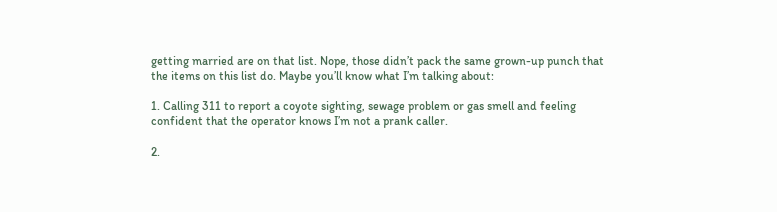getting married are on that list. Nope, those didn’t pack the same grown-up punch that the items on this list do. Maybe you’ll know what I’m talking about:

1. Calling 311 to report a coyote sighting, sewage problem or gas smell and feeling confident that the operator knows I’m not a prank caller.

2.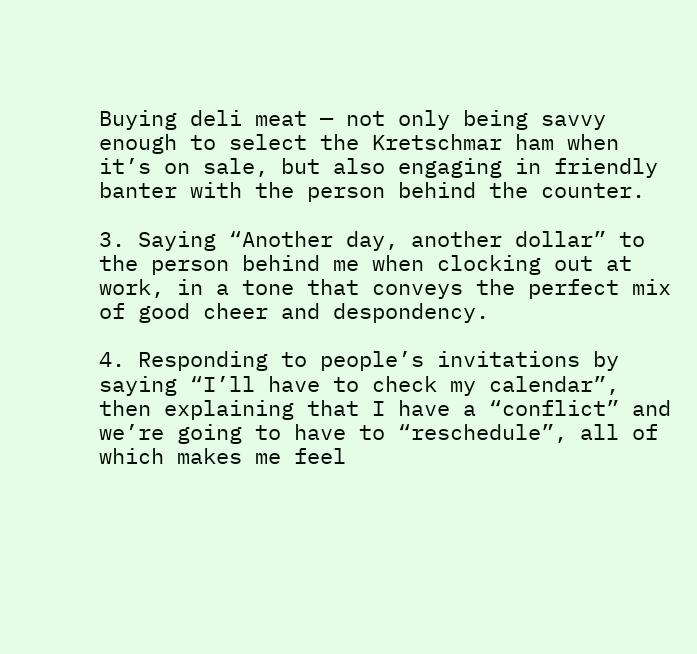Buying deli meat — not only being savvy enough to select the Kretschmar ham when it’s on sale, but also engaging in friendly banter with the person behind the counter.

3. Saying “Another day, another dollar” to the person behind me when clocking out at work, in a tone that conveys the perfect mix of good cheer and despondency.

4. Responding to people’s invitations by saying “I’ll have to check my calendar”, then explaining that I have a “conflict” and we’re going to have to “reschedule”, all of which makes me feel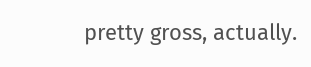pretty gross, actually.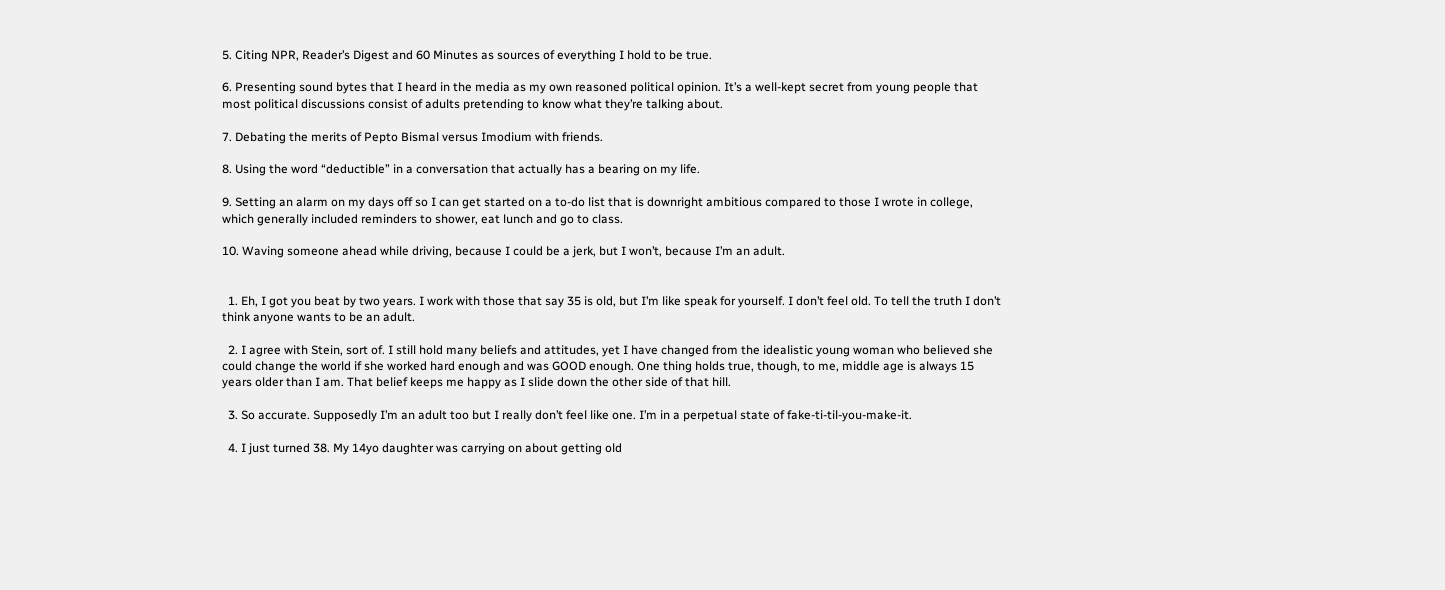5. Citing NPR, Reader’s Digest and 60 Minutes as sources of everything I hold to be true.

6. Presenting sound bytes that I heard in the media as my own reasoned political opinion. It’s a well-kept secret from young people that most political discussions consist of adults pretending to know what they’re talking about.

7. Debating the merits of Pepto Bismal versus Imodium with friends.

8. Using the word “deductible” in a conversation that actually has a bearing on my life.

9. Setting an alarm on my days off so I can get started on a to-do list that is downright ambitious compared to those I wrote in college, which generally included reminders to shower, eat lunch and go to class.

10. Waving someone ahead while driving, because I could be a jerk, but I won’t, because I’m an adult.


  1. Eh, I got you beat by two years. I work with those that say 35 is old, but I’m like speak for yourself. I don’t feel old. To tell the truth I don’t think anyone wants to be an adult.

  2. I agree with Stein, sort of. I still hold many beliefs and attitudes, yet I have changed from the idealistic young woman who believed she could change the world if she worked hard enough and was GOOD enough. One thing holds true, though, to me, middle age is always 15 years older than I am. That belief keeps me happy as I slide down the other side of that hill.

  3. So accurate. Supposedly I’m an adult too but I really don’t feel like one. I’m in a perpetual state of fake-ti-til-you-make-it.

  4. I just turned 38. My 14yo daughter was carrying on about getting old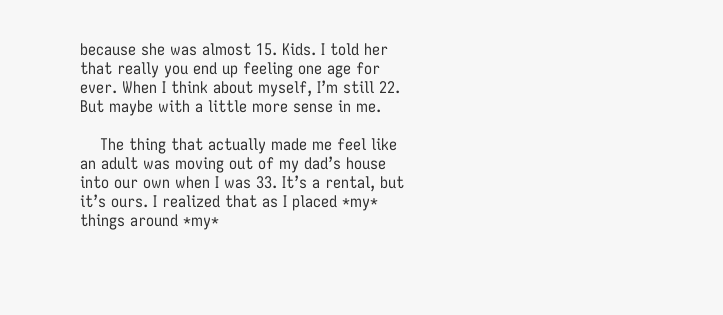because she was almost 15. Kids. I told her that really you end up feeling one age for ever. When I think about myself, I’m still 22. But maybe with a little more sense in me.

    The thing that actually made me feel like an adult was moving out of my dad’s house into our own when I was 33. It’s a rental, but it’s ours. I realized that as I placed *my* things around *my*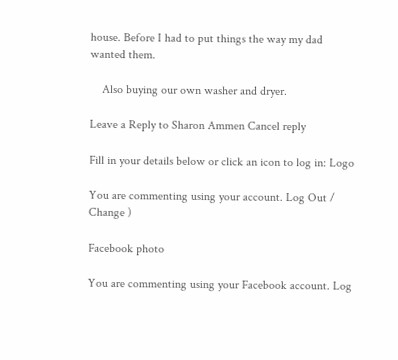house. Before I had to put things the way my dad wanted them.

    Also buying our own washer and dryer.

Leave a Reply to Sharon Ammen Cancel reply

Fill in your details below or click an icon to log in: Logo

You are commenting using your account. Log Out /  Change )

Facebook photo

You are commenting using your Facebook account. Log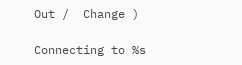Out /  Change )

Connecting to %s